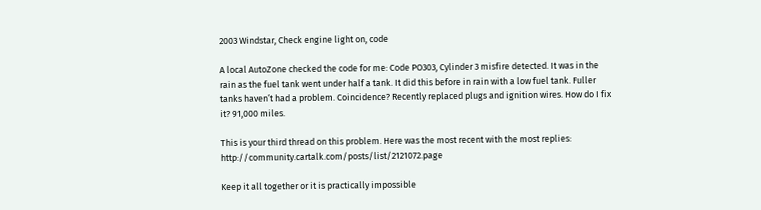2003 Windstar, Check engine light on, code

A local AutoZone checked the code for me: Code PO303, Cylinder 3 misfire detected. It was in the rain as the fuel tank went under half a tank. It did this before in rain with a low fuel tank. Fuller tanks haven’t had a problem. Coincidence? Recently replaced plugs and ignition wires. How do I fix it? 91,000 miles.

This is your third thread on this problem. Here was the most recent with the most replies: http://community.cartalk.com/posts/list/2121072.page

Keep it all together or it is practically impossible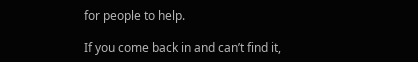for people to help.

If you come back in and can’t find it,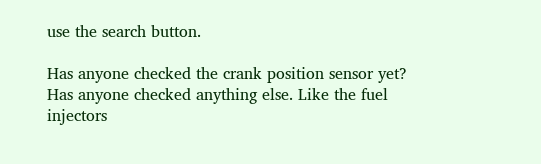use the search button.

Has anyone checked the crank position sensor yet? Has anyone checked anything else. Like the fuel injectors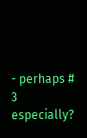- perhaps # 3 especially?